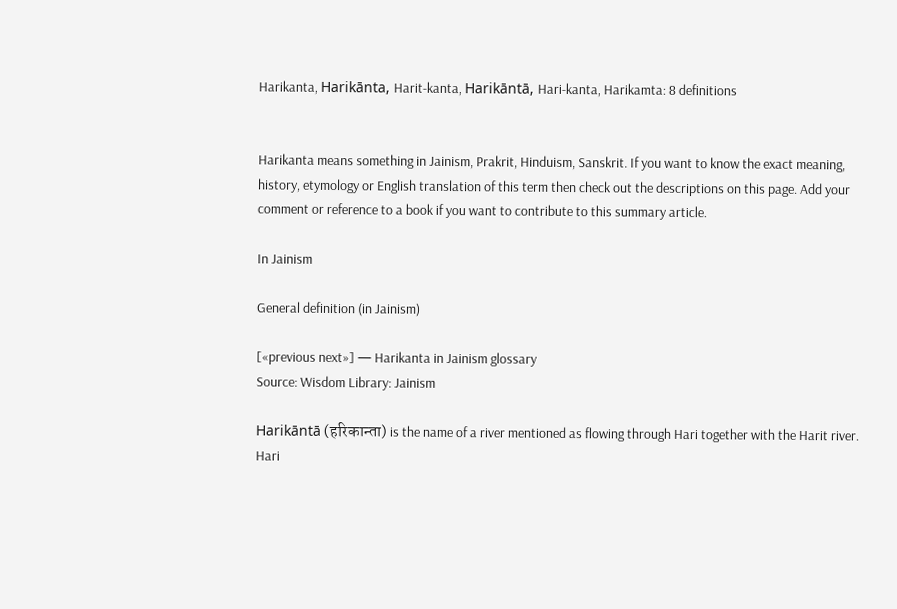Harikanta, Harikānta, Harit-kanta, Harikāntā, Hari-kanta, Harikamta: 8 definitions


Harikanta means something in Jainism, Prakrit, Hinduism, Sanskrit. If you want to know the exact meaning, history, etymology or English translation of this term then check out the descriptions on this page. Add your comment or reference to a book if you want to contribute to this summary article.

In Jainism

General definition (in Jainism)

[«previous next»] — Harikanta in Jainism glossary
Source: Wisdom Library: Jainism

Harikāntā (हरिकान्ता) is the name of a river mentioned as flowing through Hari together with the Harit river. Hari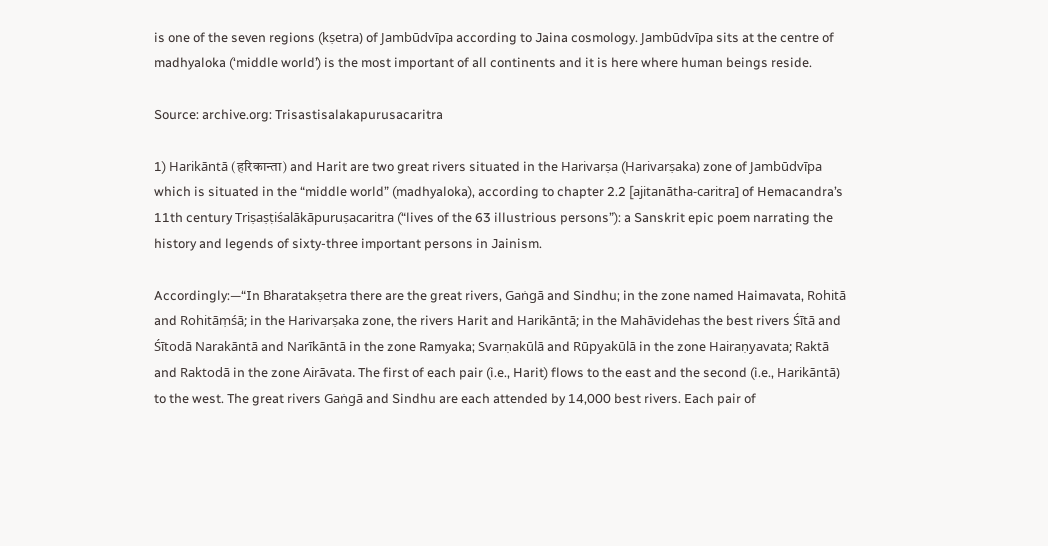is one of the seven regions (kṣetra) of Jambūdvīpa according to Jaina cosmology. Jambūdvīpa sits at the centre of madhyaloka (‘middle world’) is the most important of all continents and it is here where human beings reside.

Source: archive.org: Trisastisalakapurusacaritra

1) Harikāntā (हरिकान्ता) and Harit are two great rivers situated in the Harivarṣa (Harivarṣaka) zone of Jambūdvīpa which is situated in the “middle world” (madhyaloka), according to chapter 2.2 [ajitanātha-caritra] of Hemacandra’s 11th century Triṣaṣṭiśalākāpuruṣacaritra (“lives of the 63 illustrious persons”): a Sanskrit epic poem narrating the history and legends of sixty-three important persons in Jainism.

Accordingly:—“In Bharatakṣetra there are the great rivers, Gaṅgā and Sindhu; in the zone named Haimavata, Rohitā and Rohitāṃśā; in the Harivarṣaka zone, the rivers Harit and Harikāntā; in the Mahāvidehas the best rivers Śītā and Śītodā Narakāntā and Narīkāntā in the zone Ramyaka; Svarṇakūlā and Rūpyakūlā in the zone Hairaṇyavata; Raktā and Raktodā in the zone Airāvata. The first of each pair (i.e., Harit) flows to the east and the second (i.e., Harikāntā) to the west. The great rivers Gaṅgā and Sindhu are each attended by 14,000 best rivers. Each pair of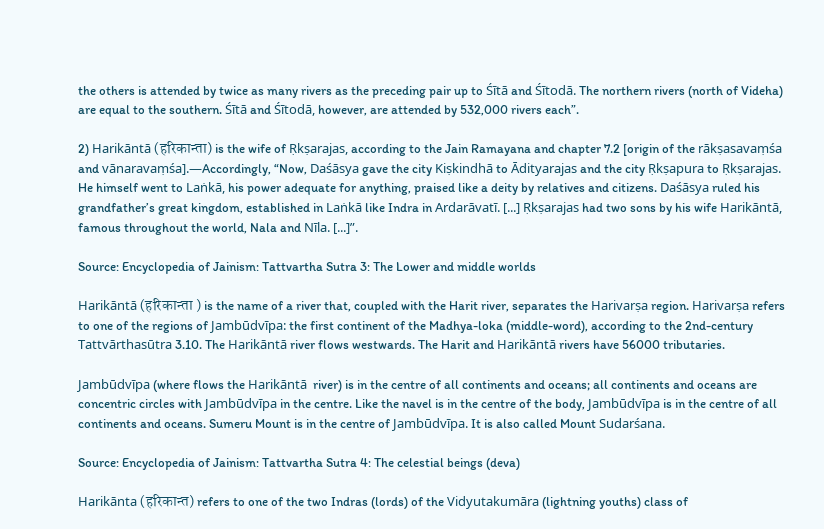the others is attended by twice as many rivers as the preceding pair up to Śītā and Śītodā. The northern rivers (north of Videha) are equal to the southern. Śītā and Śītodā, however, are attended by 532,000 rivers each”.

2) Harikāntā (हरिकान्ता) is the wife of Ṛkṣarajas, according to the Jain Ramayana and chapter 7.2 [origin of the rākṣasavaṃśa and vānaravaṃśa].—Accordingly, “Now, Daśāsya gave the city Kiṣkindhā to Ādityarajas and the city Ṛkṣapura to Ṛkṣarajas. He himself went to Laṅkā, his power adequate for anything, praised like a deity by relatives and citizens. Daśāsya ruled his grandfather’s great kingdom, established in Laṅkā like Indra in Ardarāvatī. [...] Ṛkṣarajas had two sons by his wife Harikāntā, famous throughout the world, Nala and Nīla. [...]”.

Source: Encyclopedia of Jainism: Tattvartha Sutra 3: The Lower and middle worlds

Harikāntā (हरिकान्ता ) is the name of a river that, coupled with the Harit river, separates the Harivarṣa region. Harivarṣa refers to one of the regions of Jambūdvīpa: the first continent of the Madhya-loka (middle-word), according to the 2nd-century Tattvārthasūtra 3.10. The Harikāntā river flows westwards. The Harit and Harikāntā rivers have 56000 tributaries.

Jambūdvīpa (where flows the Harikāntā  river) is in the centre of all continents and oceans; all continents and oceans are concentric circles with Jambūdvīpa in the centre. Like the navel is in the centre of the body, Jambūdvīpa is in the centre of all continents and oceans. Sumeru Mount is in the centre of Jambūdvīpa. It is also called Mount Sudarśana.

Source: Encyclopedia of Jainism: Tattvartha Sutra 4: The celestial beings (deva)

Harikānta (हरिकान्त) refers to one of the two Indras (lords) of the Vidyutakumāra (lightning youths) class of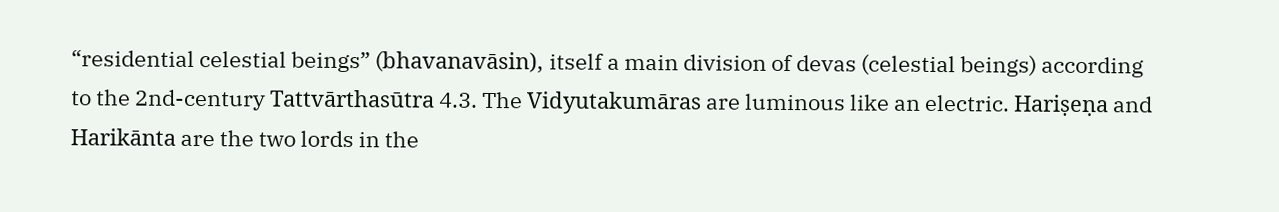“residential celestial beings” (bhavanavāsin), itself a main division of devas (celestial beings) according to the 2nd-century Tattvārthasūtra 4.3. The Vidyutakumāras are luminous like an electric. Hariṣeṇa and Harikānta are the two lords in the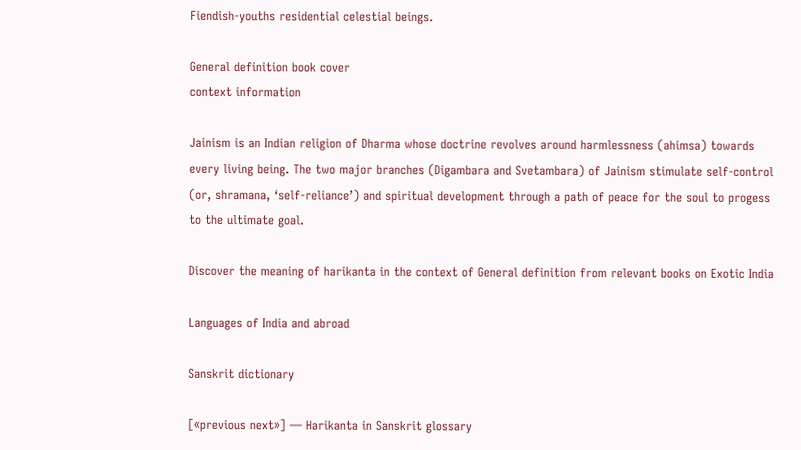Fiendish-youths residential celestial beings.

General definition book cover
context information

Jainism is an Indian religion of Dharma whose doctrine revolves around harmlessness (ahimsa) towards every living being. The two major branches (Digambara and Svetambara) of Jainism stimulate self-control (or, shramana, ‘self-reliance’) and spiritual development through a path of peace for the soul to progess to the ultimate goal.

Discover the meaning of harikanta in the context of General definition from relevant books on Exotic India

Languages of India and abroad

Sanskrit dictionary

[«previous next»] — Harikanta in Sanskrit glossary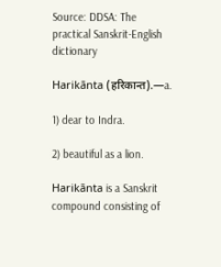Source: DDSA: The practical Sanskrit-English dictionary

Harikānta (हरिकान्त).—a.

1) dear to Indra.

2) beautiful as a lion.

Harikānta is a Sanskrit compound consisting of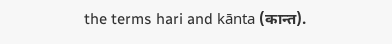the terms hari and kānta (कान्त).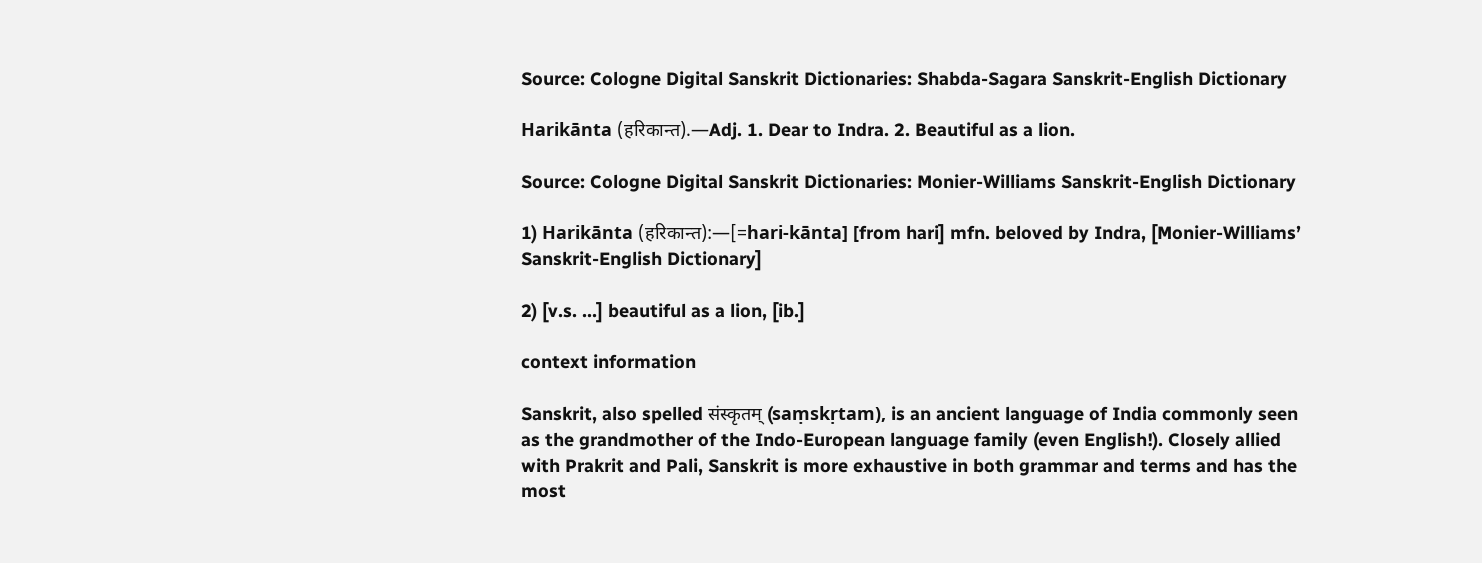Source: Cologne Digital Sanskrit Dictionaries: Shabda-Sagara Sanskrit-English Dictionary

Harikānta (हरिकान्त).—Adj. 1. Dear to Indra. 2. Beautiful as a lion.

Source: Cologne Digital Sanskrit Dictionaries: Monier-Williams Sanskrit-English Dictionary

1) Harikānta (हरिकान्त):—[=hari-kānta] [from hari] mfn. beloved by Indra, [Monier-Williams’ Sanskrit-English Dictionary]

2) [v.s. ...] beautiful as a lion, [ib.]

context information

Sanskrit, also spelled संस्कृतम् (saṃskṛtam), is an ancient language of India commonly seen as the grandmother of the Indo-European language family (even English!). Closely allied with Prakrit and Pali, Sanskrit is more exhaustive in both grammar and terms and has the most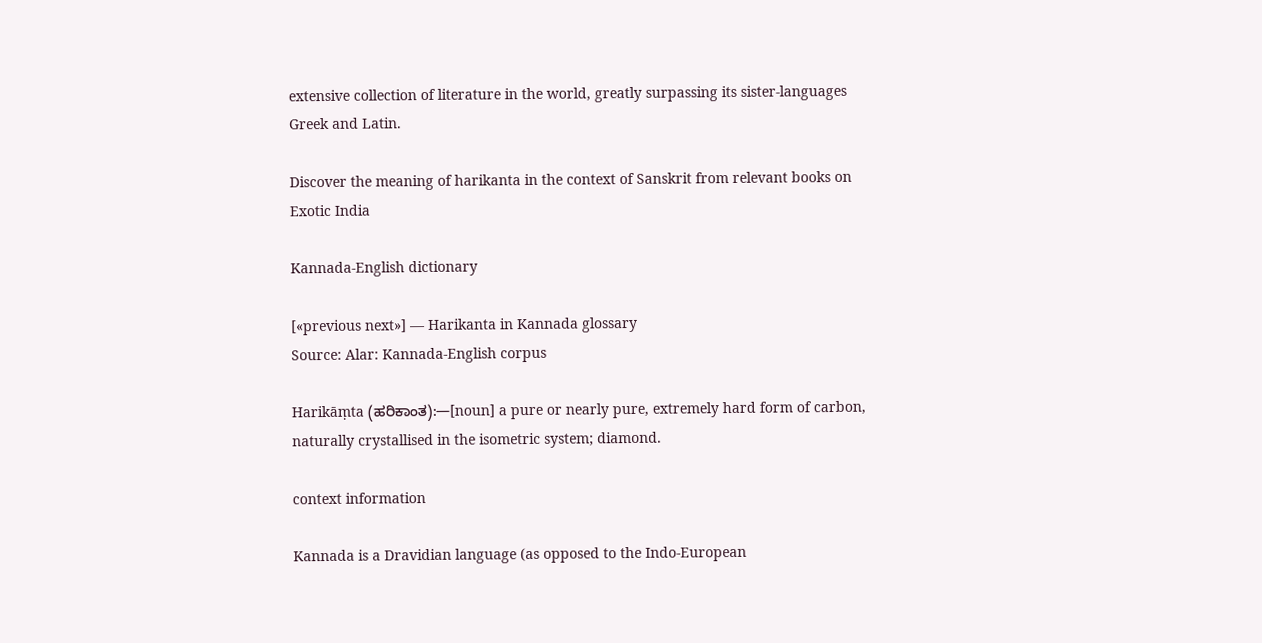extensive collection of literature in the world, greatly surpassing its sister-languages Greek and Latin.

Discover the meaning of harikanta in the context of Sanskrit from relevant books on Exotic India

Kannada-English dictionary

[«previous next»] — Harikanta in Kannada glossary
Source: Alar: Kannada-English corpus

Harikāṃta (ಹರಿಕಾಂತ):—[noun] a pure or nearly pure, extremely hard form of carbon, naturally crystallised in the isometric system; diamond.

context information

Kannada is a Dravidian language (as opposed to the Indo-European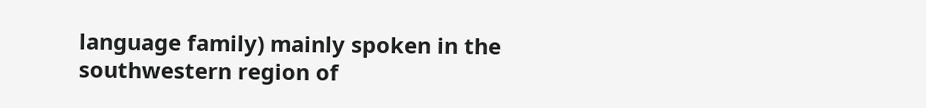language family) mainly spoken in the southwestern region of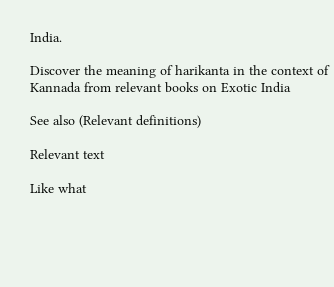India.

Discover the meaning of harikanta in the context of Kannada from relevant books on Exotic India

See also (Relevant definitions)

Relevant text

Like what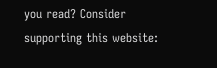you read? Consider supporting this website: